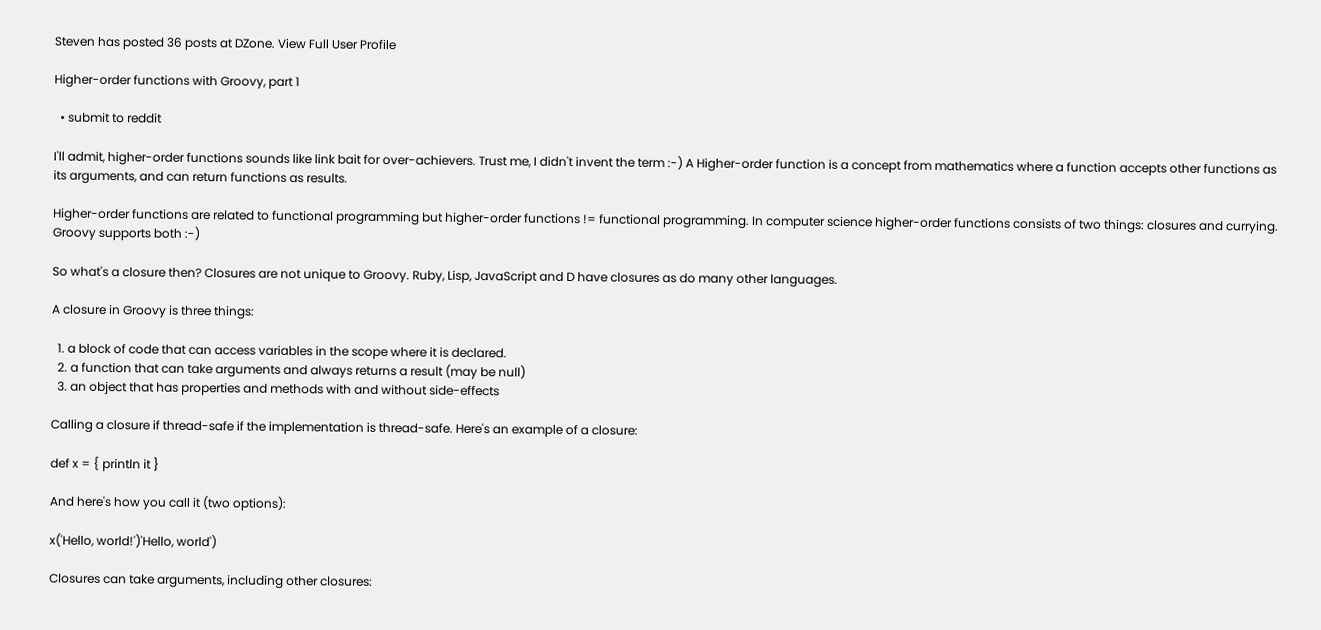Steven has posted 36 posts at DZone. View Full User Profile

Higher-order functions with Groovy, part 1

  • submit to reddit

I'll admit, higher-order functions sounds like link bait for over-achievers. Trust me, I didn't invent the term :-) A Higher-order function is a concept from mathematics where a function accepts other functions as its arguments, and can return functions as results.

Higher-order functions are related to functional programming but higher-order functions != functional programming. In computer science higher-order functions consists of two things: closures and currying. Groovy supports both :-)

So what's a closure then? Closures are not unique to Groovy. Ruby, Lisp, JavaScript and D have closures as do many other languages.

A closure in Groovy is three things:

  1. a block of code that can access variables in the scope where it is declared.
  2. a function that can take arguments and always returns a result (may be null)
  3. an object that has properties and methods with and without side-effects

Calling a closure if thread-safe if the implementation is thread-safe. Here's an example of a closure:

def x = { println it }

And here's how you call it (two options):

x('Hello, world!')'Hello, world')

Closures can take arguments, including other closures: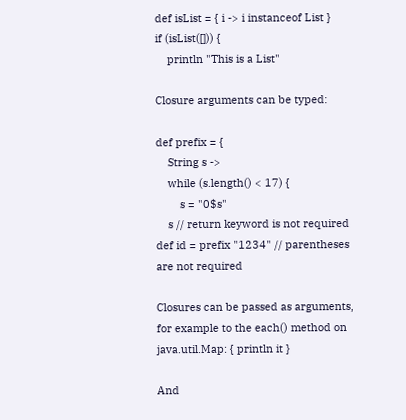def isList = { i -> i instanceof List }
if (isList([])) {
    println "This is a List"

Closure arguments can be typed:

def prefix = {
    String s ->
    while (s.length() < 17) {
        s = "0$s"
    s // return keyword is not required
def id = prefix "1234" // parentheses are not required

Closures can be passed as arguments, for example to the each() method on java.util.Map: { println it }

And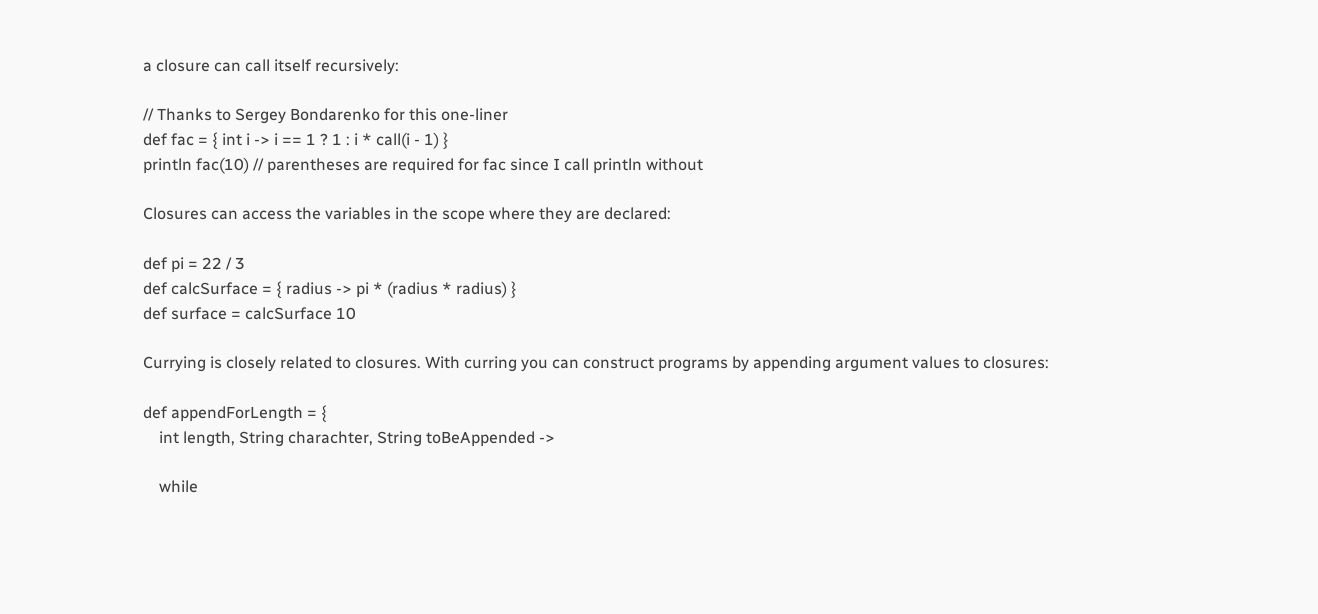a closure can call itself recursively:

// Thanks to Sergey Bondarenko for this one-liner
def fac = { int i -> i == 1 ? 1 : i * call(i - 1) }
println fac(10) // parentheses are required for fac since I call println without

Closures can access the variables in the scope where they are declared:

def pi = 22 / 3
def calcSurface = { radius -> pi * (radius * radius) }
def surface = calcSurface 10

Currying is closely related to closures. With curring you can construct programs by appending argument values to closures:

def appendForLength = {
    int length, String charachter, String toBeAppended ->

    while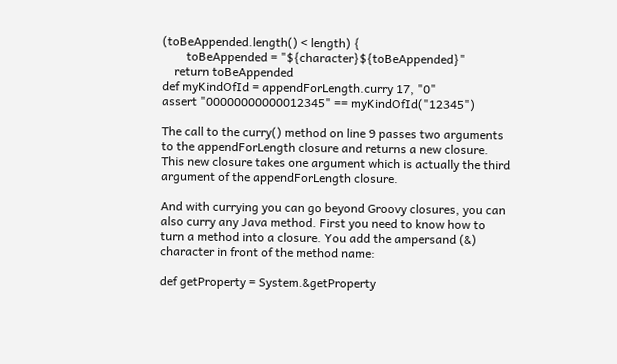(toBeAppended.length() < length) {
        toBeAppended = "${character}${toBeAppended}"
    return toBeAppended
def myKindOfId = appendForLength.curry 17, "0"
assert "00000000000012345" == myKindOfId("12345")

The call to the curry() method on line 9 passes two arguments to the appendForLength closure and returns a new closure. This new closure takes one argument which is actually the third argument of the appendForLength closure.

And with currying you can go beyond Groovy closures, you can also curry any Java method. First you need to know how to turn a method into a closure. You add the ampersand (&) character in front of the method name:

def getProperty = System.&getProperty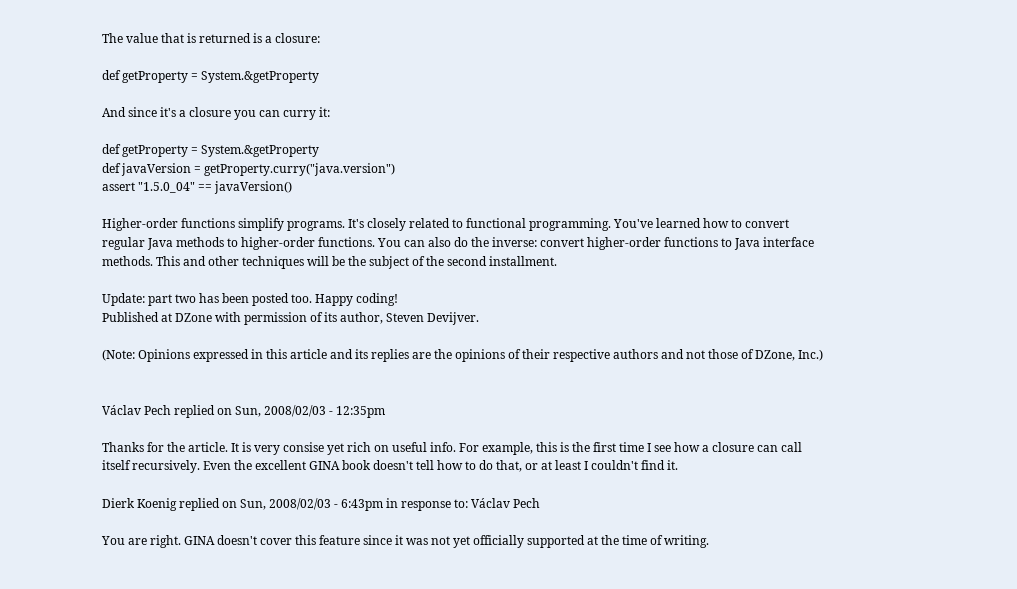The value that is returned is a closure:

def getProperty = System.&getProperty

And since it's a closure you can curry it:

def getProperty = System.&getProperty
def javaVersion = getProperty.curry("java.version")
assert "1.5.0_04" == javaVersion()

Higher-order functions simplify programs. It's closely related to functional programming. You've learned how to convert regular Java methods to higher-order functions. You can also do the inverse: convert higher-order functions to Java interface methods. This and other techniques will be the subject of the second installment.

Update: part two has been posted too. Happy coding!
Published at DZone with permission of its author, Steven Devijver.

(Note: Opinions expressed in this article and its replies are the opinions of their respective authors and not those of DZone, Inc.)


Václav Pech replied on Sun, 2008/02/03 - 12:35pm

Thanks for the article. It is very consise yet rich on useful info. For example, this is the first time I see how a closure can call itself recursively. Even the excellent GINA book doesn't tell how to do that, or at least I couldn't find it.

Dierk Koenig replied on Sun, 2008/02/03 - 6:43pm in response to: Václav Pech

You are right. GINA doesn't cover this feature since it was not yet officially supported at the time of writing.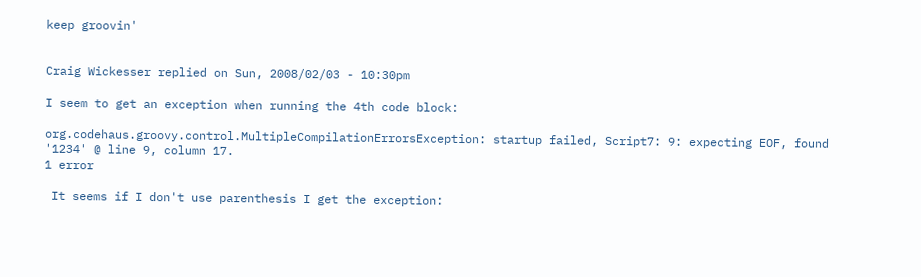keep groovin'


Craig Wickesser replied on Sun, 2008/02/03 - 10:30pm

I seem to get an exception when running the 4th code block:

org.codehaus.groovy.control.MultipleCompilationErrorsException: startup failed, Script7: 9: expecting EOF, found '1234' @ line 9, column 17.
1 error

 It seems if I don't use parenthesis I get the exception: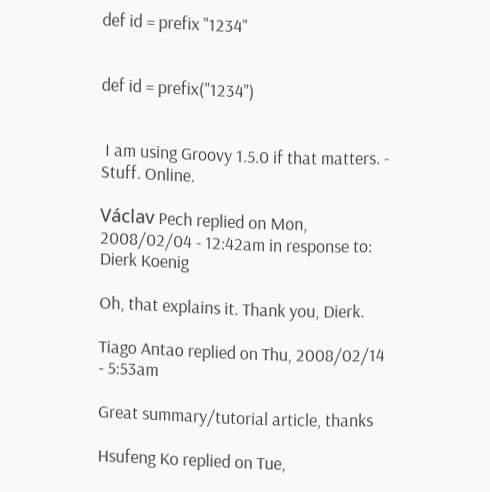def id = prefix "1234"


def id = prefix("1234")


 I am using Groovy 1.5.0 if that matters. - Stuff. Online.

Václav Pech replied on Mon, 2008/02/04 - 12:42am in response to: Dierk Koenig

Oh, that explains it. Thank you, Dierk.

Tiago Antao replied on Thu, 2008/02/14 - 5:53am

Great summary/tutorial article, thanks

Hsufeng Ko replied on Tue,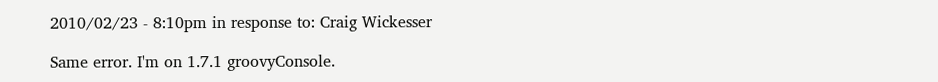2010/02/23 - 8:10pm in response to: Craig Wickesser

Same error. I'm on 1.7.1 groovyConsole.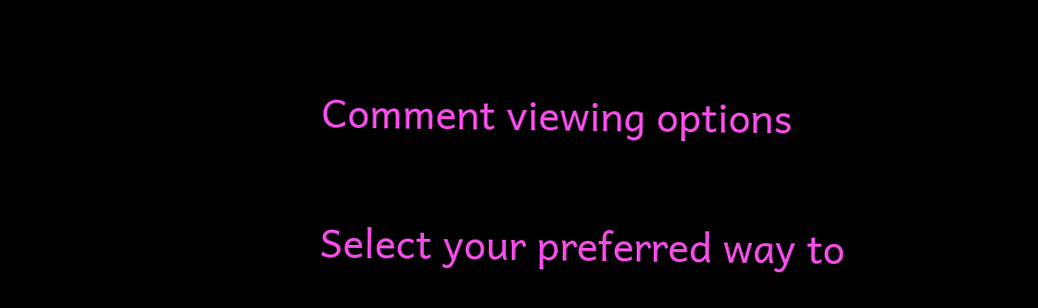Comment viewing options

Select your preferred way to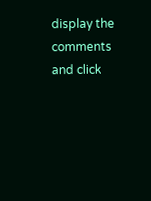display the comments and click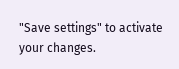"Save settings" to activate your changes.